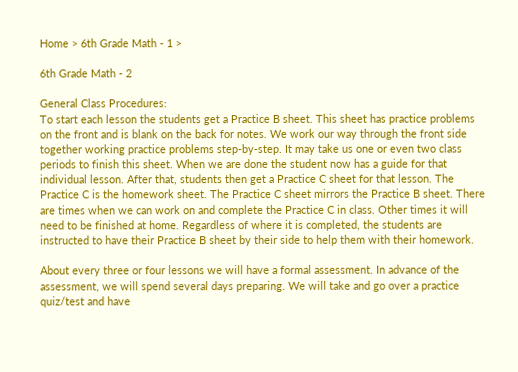Home > 6th Grade Math - 1 >

6th Grade Math - 2

General Class Procedures:
To start each lesson the students get a Practice B sheet. This sheet has practice problems on the front and is blank on the back for notes. We work our way through the front side together working practice problems step-by-step. It may take us one or even two class periods to finish this sheet. When we are done the student now has a guide for that individual lesson. After that, students then get a Practice C sheet for that lesson. The Practice C is the homework sheet. The Practice C sheet mirrors the Practice B sheet. There are times when we can work on and complete the Practice C in class. Other times it will need to be finished at home. Regardless of where it is completed, the students are instructed to have their Practice B sheet by their side to help them with their homework.

About every three or four lessons we will have a formal assessment. In advance of the assessment, we will spend several days preparing. We will take and go over a practice quiz/test and have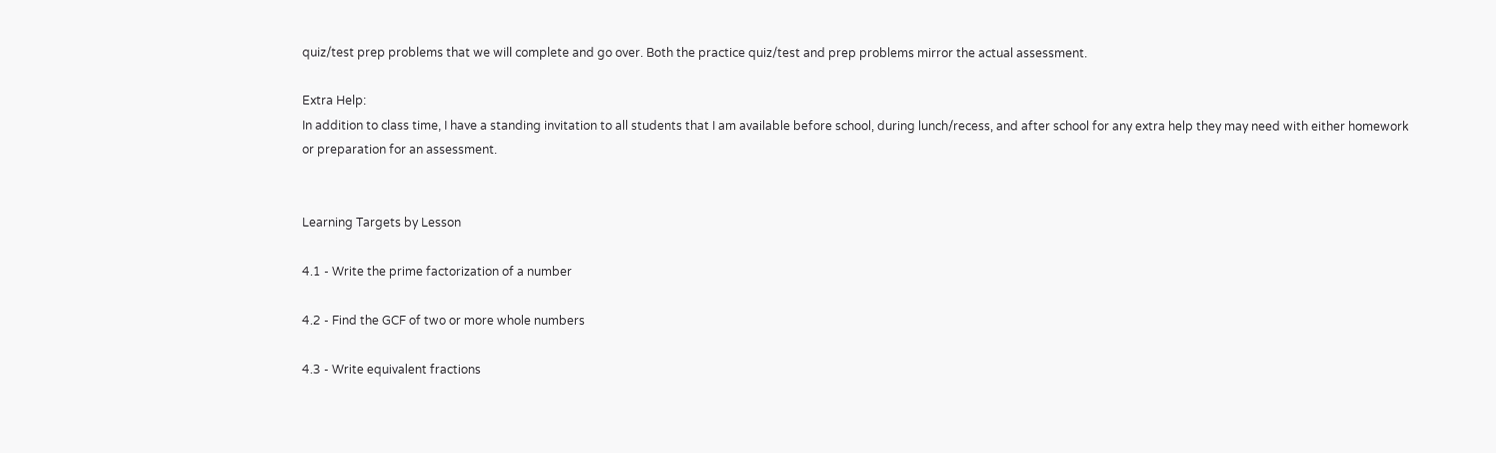quiz/test prep problems that we will complete and go over. Both the practice quiz/test and prep problems mirror the actual assessment.

Extra Help:
In addition to class time, I have a standing invitation to all students that I am available before school, during lunch/recess, and after school for any extra help they may need with either homework or preparation for an assessment.


Learning Targets by Lesson

4.1 - Write the prime factorization of a number

4.2 - Find the GCF of two or more whole numbers

4.3 - Write equivalent fractions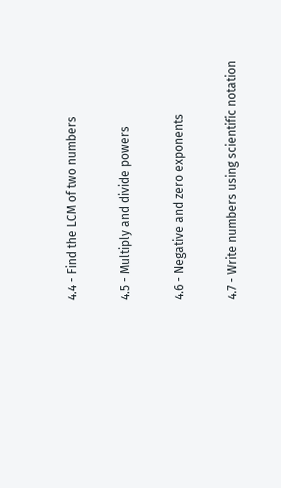4.4 - Find the LCM of two numbers

4.5 - Multiply and divide powers

4.6 - Negative and zero exponents

4.7 - Write numbers using scientific notation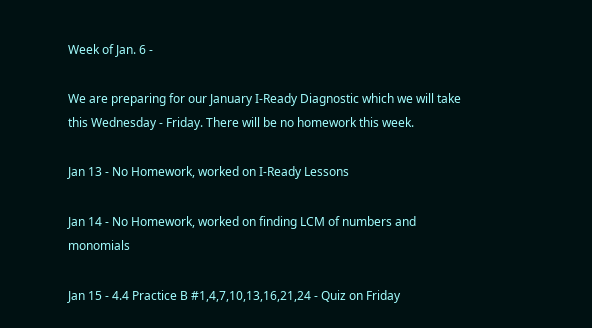Week of Jan. 6 -

We are preparing for our January I-Ready Diagnostic which we will take this Wednesday - Friday. There will be no homework this week.

Jan 13 - No Homework, worked on I-Ready Lessons

Jan 14 - No Homework, worked on finding LCM of numbers and monomials

Jan 15 - 4.4 Practice B #1,4,7,10,13,16,21,24 - Quiz on Friday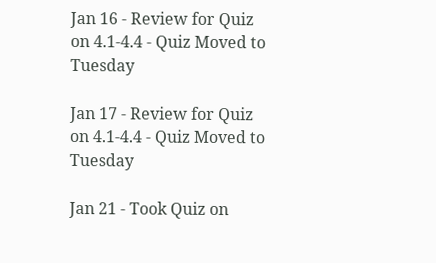Jan 16 - Review for Quiz on 4.1-4.4 - Quiz Moved to Tuesday

Jan 17 - Review for Quiz on 4.1-4.4 - Quiz Moved to Tuesday

Jan 21 - Took Quiz on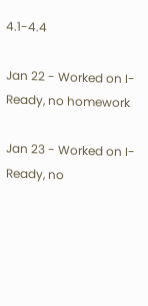4.1-4.4

Jan 22 - Worked on I-Ready, no homework

Jan 23 - Worked on I-Ready, no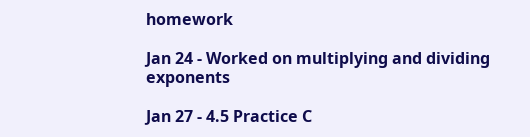homework

Jan 24 - Worked on multiplying and dividing exponents

Jan 27 - 4.5 Practice C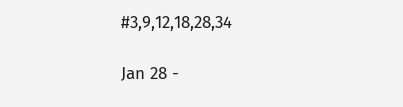#3,9,12,18,28,34

Jan 28 -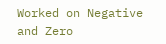Worked on Negative and Zero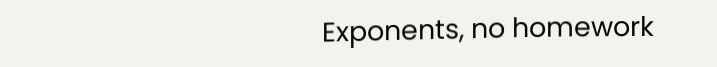Exponents, no homework